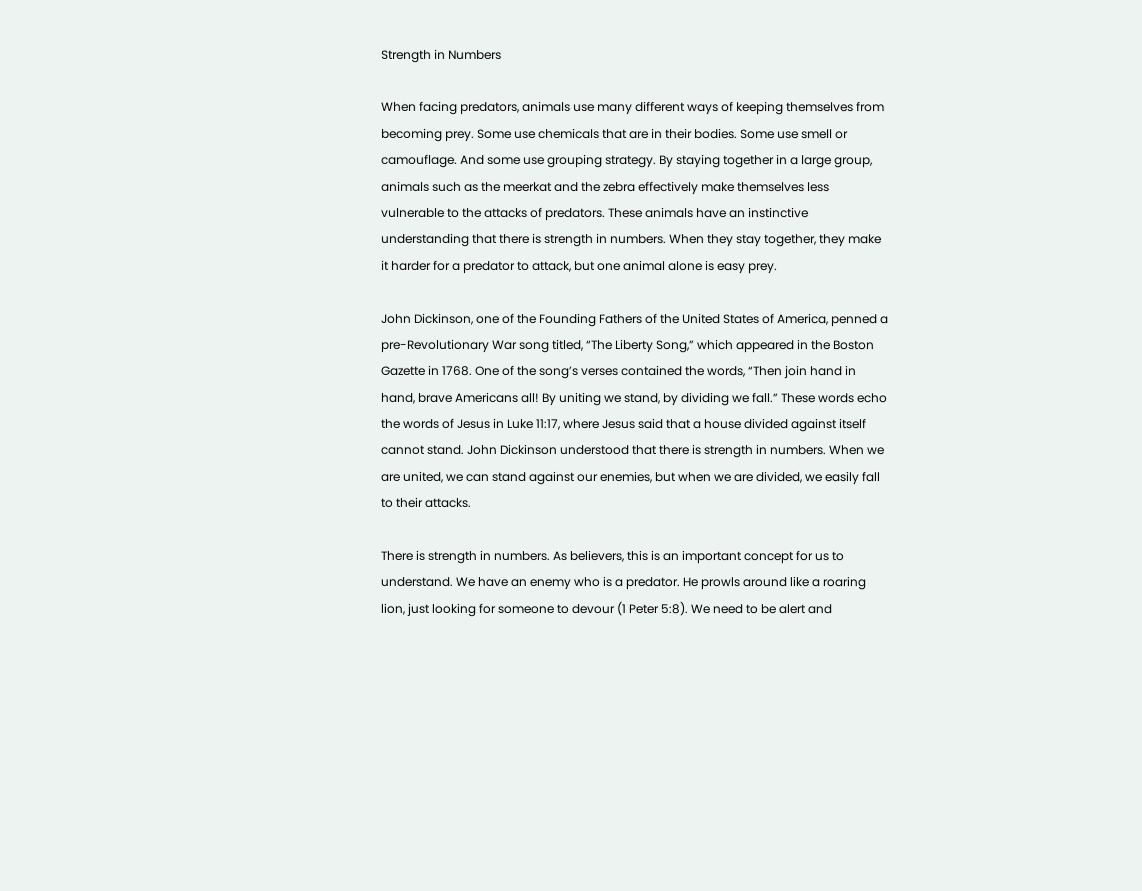Strength in Numbers

When facing predators, animals use many different ways of keeping themselves from becoming prey. Some use chemicals that are in their bodies. Some use smell or camouflage. And some use grouping strategy. By staying together in a large group, animals such as the meerkat and the zebra effectively make themselves less vulnerable to the attacks of predators. These animals have an instinctive understanding that there is strength in numbers. When they stay together, they make it harder for a predator to attack, but one animal alone is easy prey.

John Dickinson, one of the Founding Fathers of the United States of America, penned a pre-Revolutionary War song titled, “The Liberty Song,” which appeared in the Boston Gazette in 1768. One of the song’s verses contained the words, “Then join hand in hand, brave Americans all! By uniting we stand, by dividing we fall.” These words echo the words of Jesus in Luke 11:17, where Jesus said that a house divided against itself cannot stand. John Dickinson understood that there is strength in numbers. When we are united, we can stand against our enemies, but when we are divided, we easily fall to their attacks.

There is strength in numbers. As believers, this is an important concept for us to understand. We have an enemy who is a predator. He prowls around like a roaring lion, just looking for someone to devour (1 Peter 5:8). We need to be alert and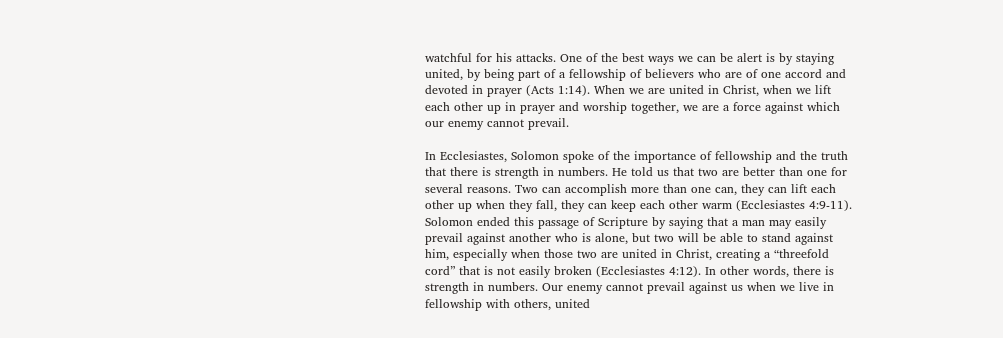watchful for his attacks. One of the best ways we can be alert is by staying united, by being part of a fellowship of believers who are of one accord and devoted in prayer (Acts 1:14). When we are united in Christ, when we lift each other up in prayer and worship together, we are a force against which our enemy cannot prevail.

In Ecclesiastes, Solomon spoke of the importance of fellowship and the truth that there is strength in numbers. He told us that two are better than one for several reasons. Two can accomplish more than one can, they can lift each other up when they fall, they can keep each other warm (Ecclesiastes 4:9-11). Solomon ended this passage of Scripture by saying that a man may easily prevail against another who is alone, but two will be able to stand against him, especially when those two are united in Christ, creating a “threefold cord” that is not easily broken (Ecclesiastes 4:12). In other words, there is strength in numbers. Our enemy cannot prevail against us when we live in fellowship with others, united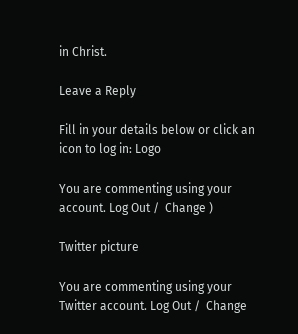in Christ.

Leave a Reply

Fill in your details below or click an icon to log in: Logo

You are commenting using your account. Log Out /  Change )

Twitter picture

You are commenting using your Twitter account. Log Out /  Change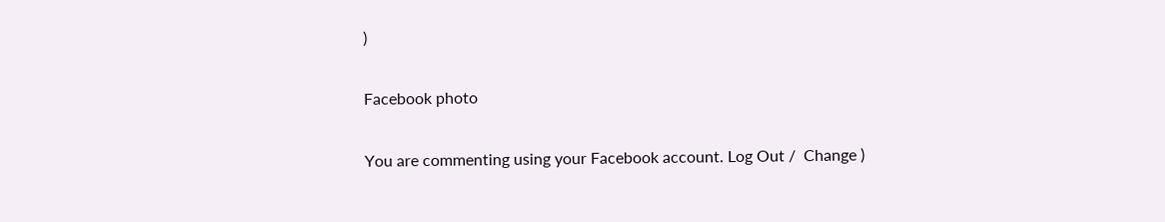)

Facebook photo

You are commenting using your Facebook account. Log Out /  Change )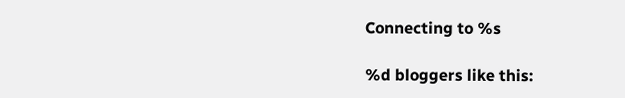Connecting to %s

%d bloggers like this: